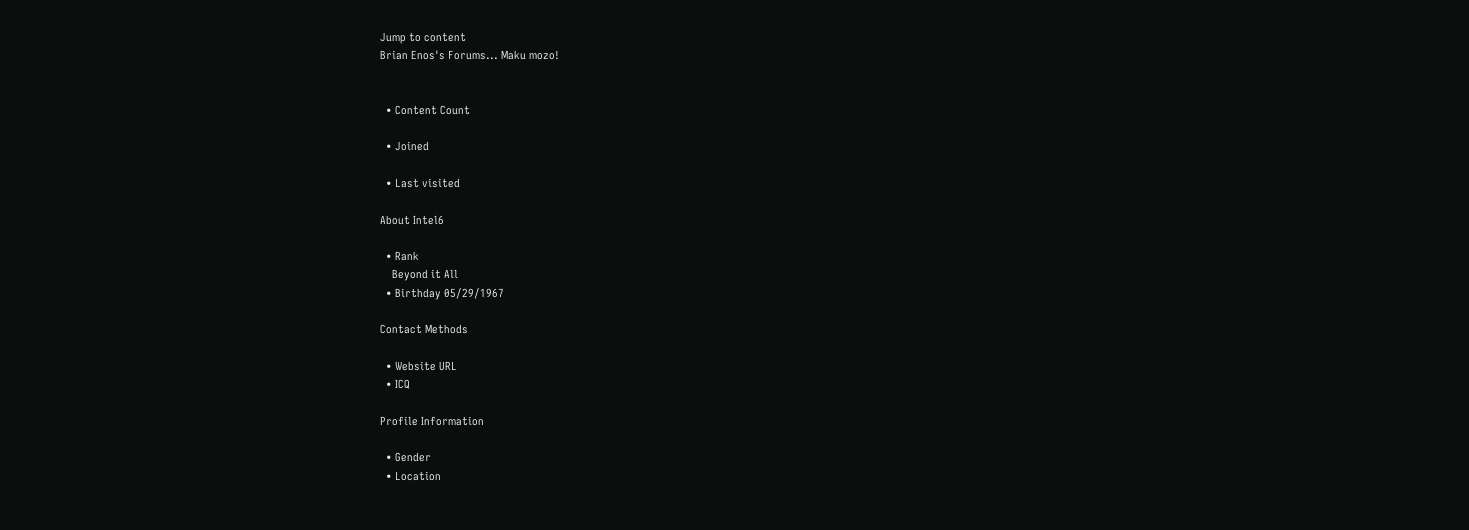Jump to content
Brian Enos's Forums... Maku mozo!


  • Content Count

  • Joined

  • Last visited

About Intel6

  • Rank
    Beyond it All
  • Birthday 05/29/1967

Contact Methods

  • Website URL
  • ICQ

Profile Information

  • Gender
  • Location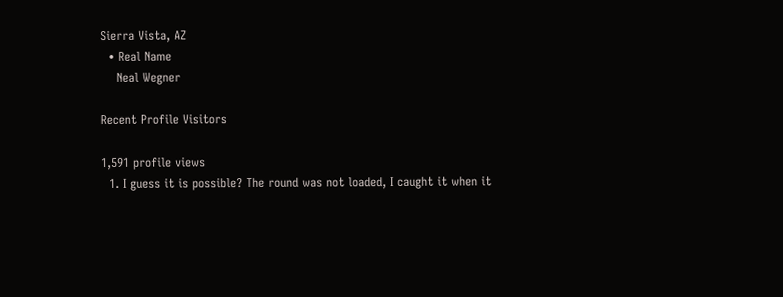Sierra Vista, AZ
  • Real Name
    Neal Wegner

Recent Profile Visitors

1,591 profile views
  1. I guess it is possible? The round was not loaded, I caught it when it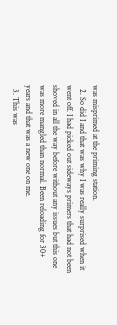was misprimed at the priming station.
  2. So did I and that was why I was really surprised when it went off. I had picked out sideways primers that had not been shoved in all the way before without any issues but this one was more mangled than normal. Been reloading for 30+ years and that was a new one on me.
  3. This was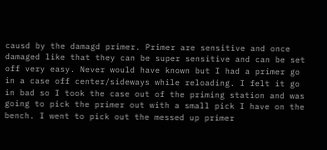causd by the damagd primer. Primer are sensitive and once damaged like that they can be super sensitive and can be set off very easy. Never would have known but I had a primer go in a case off center/sideways while reloading. I felt it go in bad so I took the case out of the priming station and was going to pick the primer out with a small pick I have on the bench. I went to pick out the messed up primer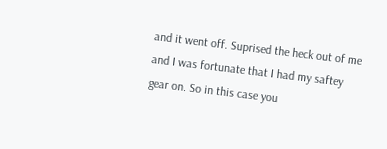and it went off. Suprised the heck out of me and I was fortunate that I had my saftey gear on. So in this case you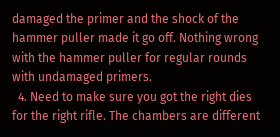damaged the primer and the shock of the hammer puller made it go off. Nothing wrong with the hammer puller for regular rounds with undamaged primers.
  4. Need to make sure you got the right dies for the right rifle. The chambers are different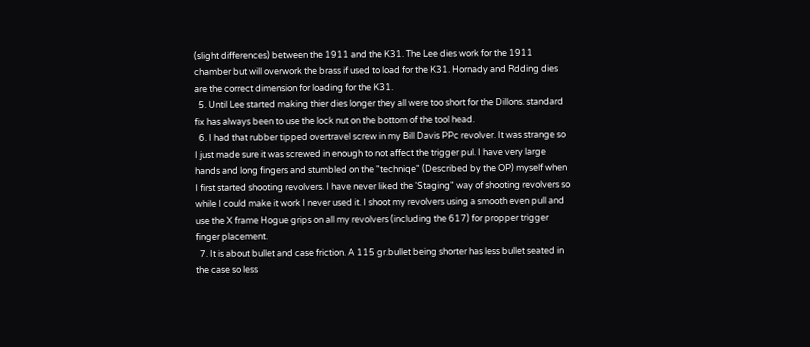(slight differences) between the 1911 and the K31. The Lee dies work for the 1911 chamber but will overwork the brass if used to load for the K31. Hornady and Rdding dies are the correct dimension for loading for the K31.
  5. Until Lee started making thier dies longer they all were too short for the Dillons. standard fix has always been to use the lock nut on the bottom of the tool head.
  6. I had that rubber tipped overtravel screw in my Bill Davis PPc revolver. It was strange so I just made sure it was screwed in enough to not affect the trigger pul. I have very large hands and long fingers and stumbled on the "techniqe" (Described by the OP) myself when I first started shooting revolvers. I have never liked the 'Staging" way of shooting revolvers so while I could make it work I never used it. I shoot my revolvers using a smooth even pull and use the X frame Hogue grips on all my revolvers (including the 617) for propper trigger finger placement.
  7. It is about bullet and case friction. A 115 gr.bullet being shorter has less bullet seated in the case so less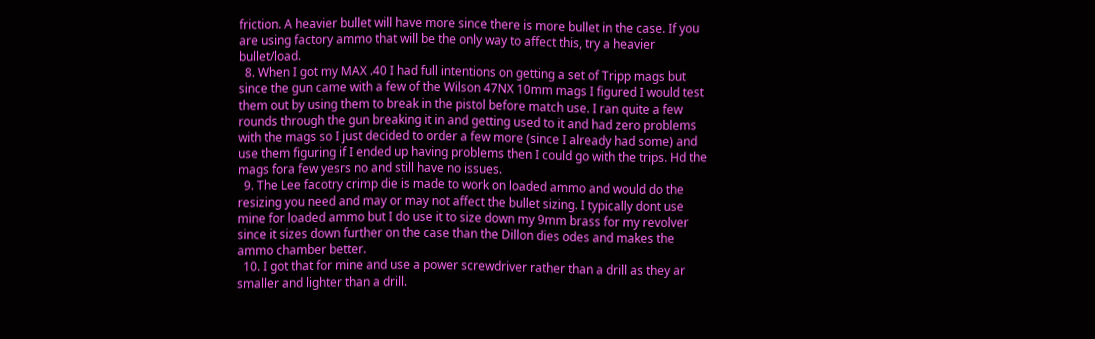friction. A heavier bullet will have more since there is more bullet in the case. If you are using factory ammo that will be the only way to affect this, try a heavier bullet/load.
  8. When I got my MAX .40 I had full intentions on getting a set of Tripp mags but since the gun came with a few of the Wilson 47NX 10mm mags I figured I would test them out by using them to break in the pistol before match use. I ran quite a few rounds through the gun breaking it in and getting used to it and had zero problems with the mags so I just decided to order a few more (since I already had some) and use them figuring if I ended up having problems then I could go with the trips. Hd the mags fora few yesrs no and still have no issues.
  9. The Lee facotry crimp die is made to work on loaded ammo and would do the resizing you need and may or may not affect the bullet sizing. I typically dont use mine for loaded ammo but I do use it to size down my 9mm brass for my revolver since it sizes down further on the case than the Dillon dies odes and makes the ammo chamber better.
  10. I got that for mine and use a power screwdriver rather than a drill as they ar smaller and lighter than a drill.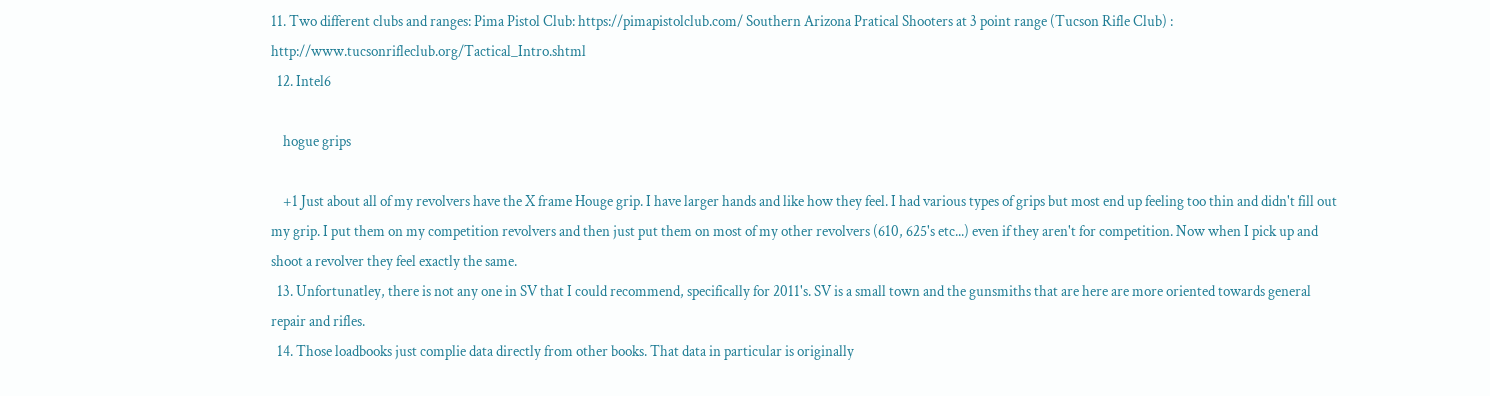11. Two different clubs and ranges: Pima Pistol Club: https://pimapistolclub.com/ Southern Arizona Pratical Shooters at 3 point range (Tucson Rifle Club) : http://www.tucsonrifleclub.org/Tactical_Intro.shtml
  12. Intel6

    hogue grips

    +1 Just about all of my revolvers have the X frame Houge grip. I have larger hands and like how they feel. I had various types of grips but most end up feeling too thin and didn't fill out my grip. I put them on my competition revolvers and then just put them on most of my other revolvers (610, 625's etc...) even if they aren't for competition. Now when I pick up and shoot a revolver they feel exactly the same.
  13. Unfortunatley, there is not any one in SV that I could recommend, specifically for 2011's. SV is a small town and the gunsmiths that are here are more oriented towards general repair and rifles.
  14. Those loadbooks just complie data directly from other books. That data in particular is originally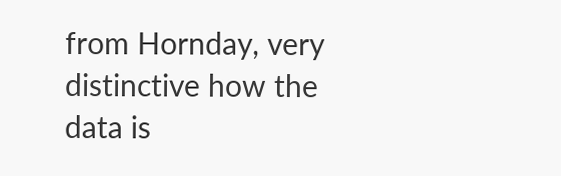from Hornday, very distinctive how the data is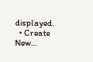displayed.
  • Create New...